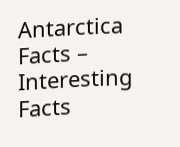Antarctica Facts – Interesting Facts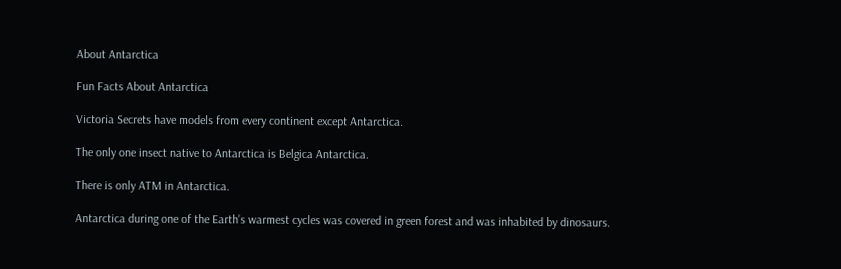About Antarctica

Fun Facts About Antarctica

Victoria Secrets have models from every continent except Antarctica.

The only one insect native to Antarctica is Belgica Antarctica.

There is only ATM in Antarctica.

Antarctica during one of the Earth’s warmest cycles was covered in green forest and was inhabited by dinosaurs.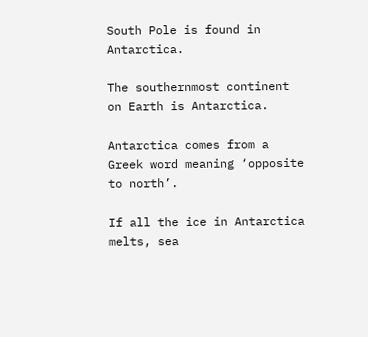South Pole is found in Antarctica.

The southernmost continent on Earth is Antarctica.

Antarctica comes from a Greek word meaning ‘opposite to north’.

If all the ice in Antarctica melts, sea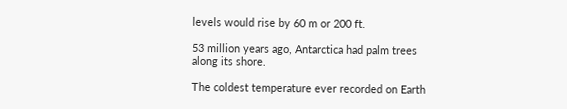levels would rise by 60 m or 200 ft.

53 million years ago, Antarctica had palm trees along its shore.

The coldest temperature ever recorded on Earth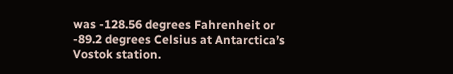was -128.56 degrees Fahrenheit or -89.2 degrees Celsius at Antarctica’s Vostok station.